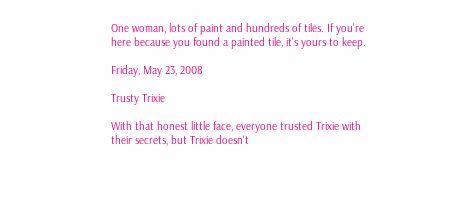One woman, lots of paint and hundreds of tiles. If you're here because you found a painted tile, it's yours to keep.

Friday, May 23, 2008

Trusty Trixie

With that honest little face, everyone trusted Trixie with their secrets, but Trixie doesn't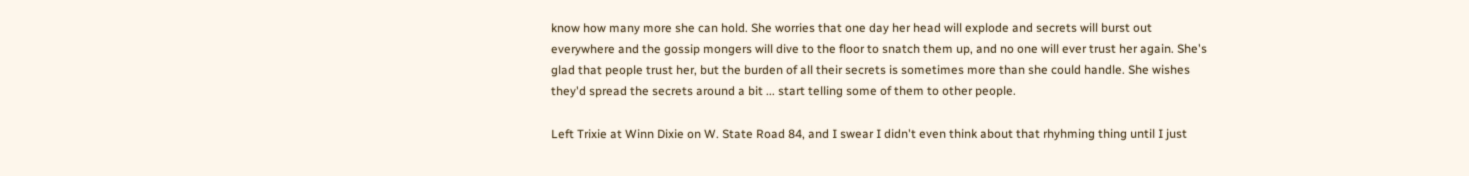know how many more she can hold. She worries that one day her head will explode and secrets will burst out everywhere and the gossip mongers will dive to the floor to snatch them up, and no one will ever trust her again. She's glad that people trust her, but the burden of all their secrets is sometimes more than she could handle. She wishes they'd spread the secrets around a bit ... start telling some of them to other people.

Left Trixie at Winn Dixie on W. State Road 84, and I swear I didn't even think about that rhyhming thing until I just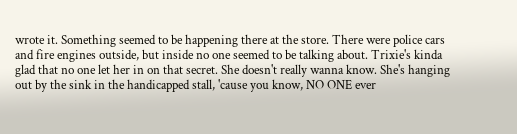wrote it. Something seemed to be happening there at the store. There were police cars and fire engines outside, but inside no one seemed to be talking about. Trixie's kinda glad that no one let her in on that secret. She doesn't really wanna know. She's hanging out by the sink in the handicapped stall, 'cause you know, NO ONE ever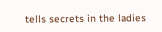tells secrets in the ladies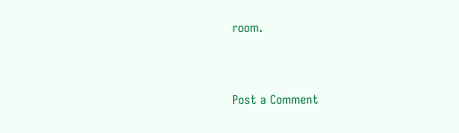room.


Post a Comment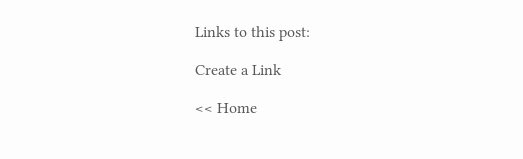Links to this post:

Create a Link

<< Home